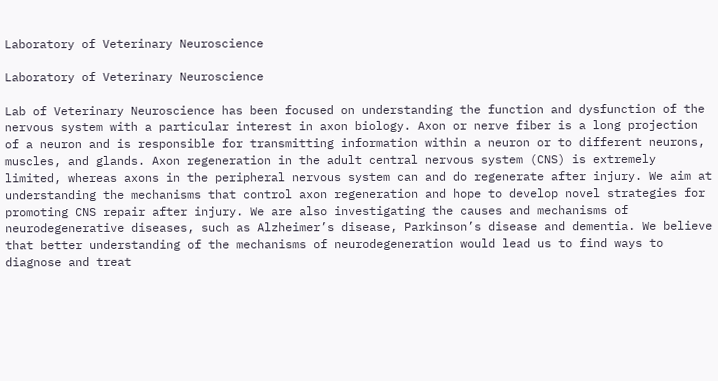Laboratory of Veterinary Neuroscience

Laboratory of Veterinary Neuroscience

Lab of Veterinary Neuroscience has been focused on understanding the function and dysfunction of the nervous system with a particular interest in axon biology. Axon or nerve fiber is a long projection of a neuron and is responsible for transmitting information within a neuron or to different neurons, muscles, and glands. Axon regeneration in the adult central nervous system (CNS) is extremely limited, whereas axons in the peripheral nervous system can and do regenerate after injury. We aim at understanding the mechanisms that control axon regeneration and hope to develop novel strategies for promoting CNS repair after injury. We are also investigating the causes and mechanisms of neurodegenerative diseases, such as Alzheimer’s disease, Parkinson’s disease and dementia. We believe that better understanding of the mechanisms of neurodegeneration would lead us to find ways to diagnose and treat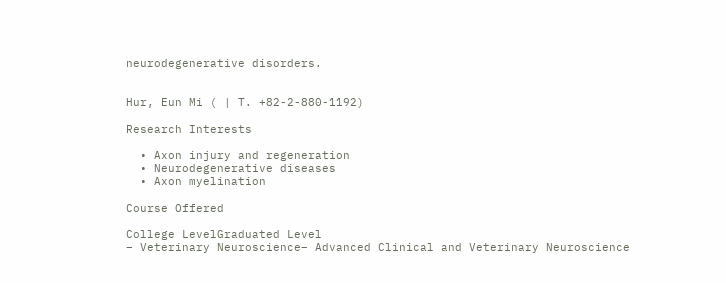neurodegenerative disorders.


Hur, Eun Mi ( | T. +82-2-880-1192)

Research Interests

  • Axon injury and regeneration
  • Neurodegenerative diseases
  • Axon myelination

Course Offered

College LevelGraduated Level
– Veterinary Neuroscience– Advanced Clinical and Veterinary Neuroscience